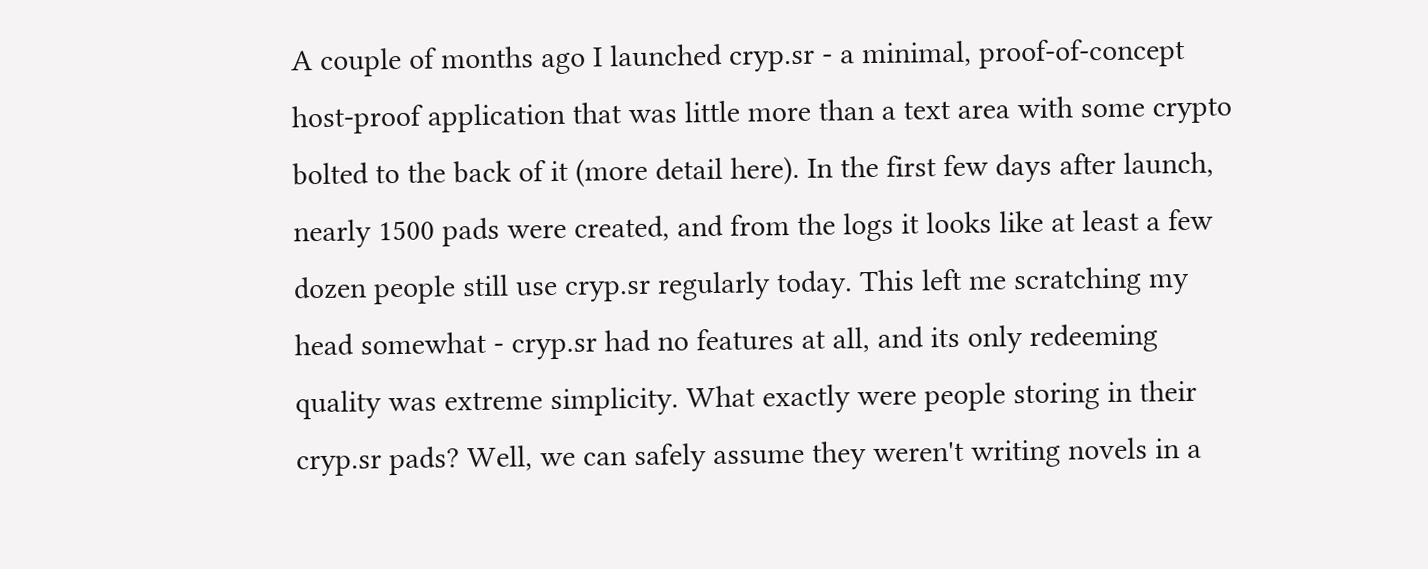A couple of months ago I launched cryp.sr - a minimal, proof-of-concept host-proof application that was little more than a text area with some crypto bolted to the back of it (more detail here). In the first few days after launch, nearly 1500 pads were created, and from the logs it looks like at least a few dozen people still use cryp.sr regularly today. This left me scratching my head somewhat - cryp.sr had no features at all, and its only redeeming quality was extreme simplicity. What exactly were people storing in their cryp.sr pads? Well, we can safely assume they weren't writing novels in a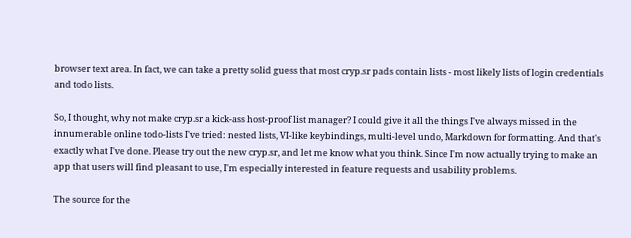browser text area. In fact, we can take a pretty solid guess that most cryp.sr pads contain lists - most likely lists of login credentials and todo lists.

So, I thought, why not make cryp.sr a kick-ass host-proof list manager? I could give it all the things I've always missed in the innumerable online todo-lists I've tried: nested lists, VI-like keybindings, multi-level undo, Markdown for formatting. And that's exactly what I've done. Please try out the new cryp.sr, and let me know what you think. Since I'm now actually trying to make an app that users will find pleasant to use, I'm especially interested in feature requests and usability problems.

The source for the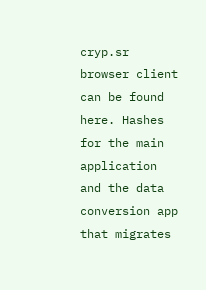cryp.sr browser client can be found here. Hashes for the main application and the data conversion app that migrates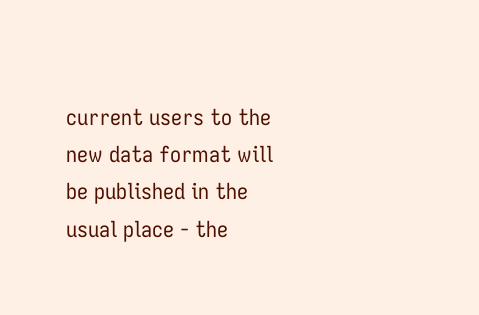current users to the new data format will be published in the usual place - the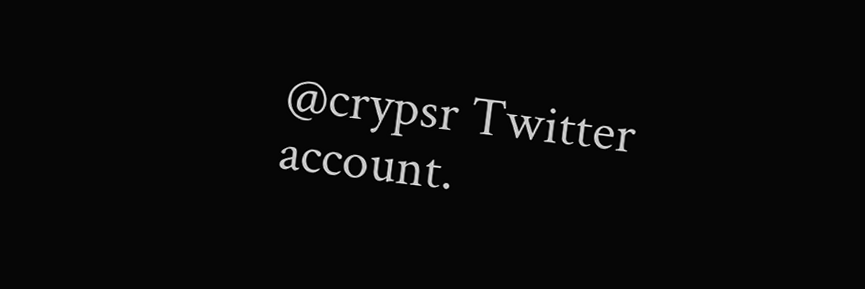@crypsr Twitter account.